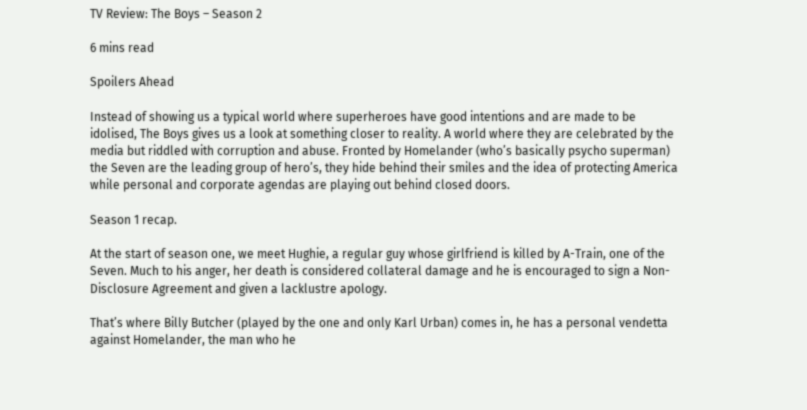TV Review: The Boys – Season 2

6 mins read

Spoilers Ahead

Instead of showing us a typical world where superheroes have good intentions and are made to be idolised, The Boys gives us a look at something closer to reality. A world where they are celebrated by the media but riddled with corruption and abuse. Fronted by Homelander (who’s basically psycho superman) the Seven are the leading group of hero’s, they hide behind their smiles and the idea of protecting America while personal and corporate agendas are playing out behind closed doors.

Season 1 recap.

At the start of season one, we meet Hughie, a regular guy whose girlfriend is killed by A-Train, one of the Seven. Much to his anger, her death is considered collateral damage and he is encouraged to sign a Non-Disclosure Agreement and given a lacklustre apology.

That’s where Billy Butcher (played by the one and only Karl Urban) comes in, he has a personal vendetta against Homelander, the man who he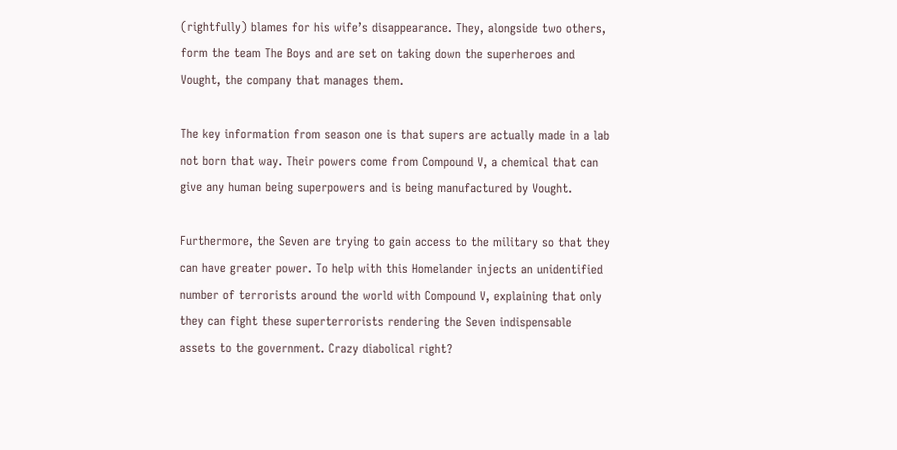(rightfully) blames for his wife’s disappearance. They, alongside two others, form the team The Boys and are set on taking down the superheroes and Vought, the company that manages them.

The key information from season one is that supers are actually made in a lab not born that way. Their powers come from Compound V, a chemical that can give any human being superpowers and is being manufactured by Vought.

Furthermore, the Seven are trying to gain access to the military so that they can have greater power. To help with this Homelander injects an unidentified number of terrorists around the world with Compound V, explaining that only they can fight these superterrorists rendering the Seven indispensable assets to the government. Crazy diabolical right?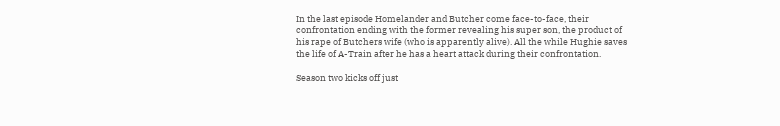In the last episode Homelander and Butcher come face-to-face, their confrontation ending with the former revealing his super son, the product of his rape of Butchers wife (who is apparently alive). All the while Hughie saves the life of A-Train after he has a heart attack during their confrontation.

Season two kicks off just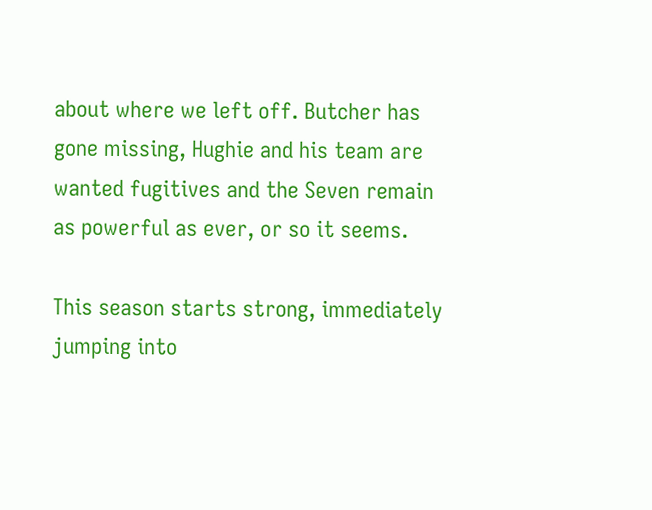about where we left off. Butcher has gone missing, Hughie and his team are wanted fugitives and the Seven remain as powerful as ever, or so it seems.

This season starts strong, immediately jumping into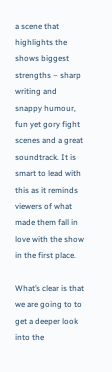a scene that highlights the shows biggest strengths – sharp writing and snappy humour, fun yet gory fight scenes and a great soundtrack. It is smart to lead with this as it reminds viewers of what made them fall in love with the show in the first place.

What’s clear is that we are going to to get a deeper look into the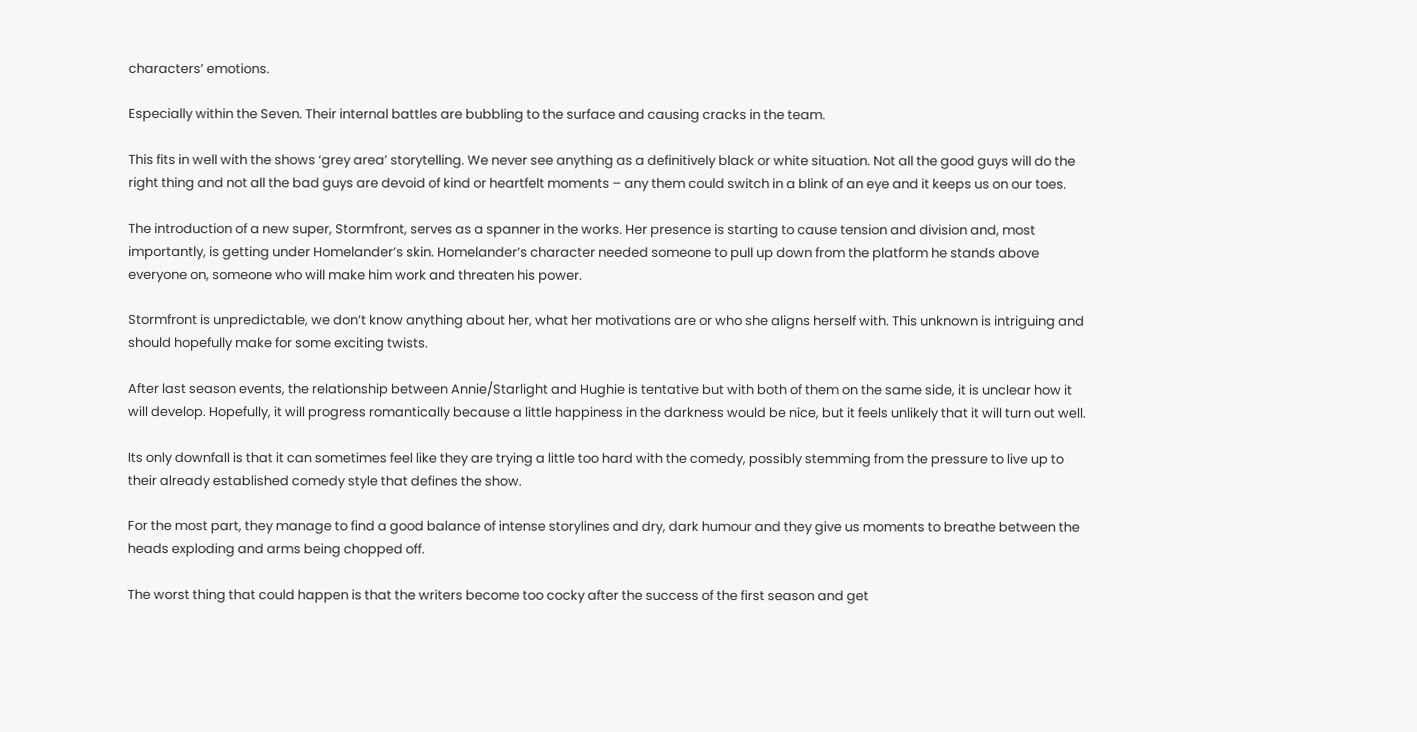characters’ emotions.

Especially within the Seven. Their internal battles are bubbling to the surface and causing cracks in the team.

This fits in well with the shows ‘grey area’ storytelling. We never see anything as a definitively black or white situation. Not all the good guys will do the right thing and not all the bad guys are devoid of kind or heartfelt moments – any them could switch in a blink of an eye and it keeps us on our toes.

The introduction of a new super, Stormfront, serves as a spanner in the works. Her presence is starting to cause tension and division and, most importantly, is getting under Homelander’s skin. Homelander’s character needed someone to pull up down from the platform he stands above everyone on, someone who will make him work and threaten his power.

Stormfront is unpredictable, we don’t know anything about her, what her motivations are or who she aligns herself with. This unknown is intriguing and should hopefully make for some exciting twists.

After last season events, the relationship between Annie/Starlight and Hughie is tentative but with both of them on the same side, it is unclear how it will develop. Hopefully, it will progress romantically because a little happiness in the darkness would be nice, but it feels unlikely that it will turn out well.

Its only downfall is that it can sometimes feel like they are trying a little too hard with the comedy, possibly stemming from the pressure to live up to their already established comedy style that defines the show.

For the most part, they manage to find a good balance of intense storylines and dry, dark humour and they give us moments to breathe between the heads exploding and arms being chopped off.

The worst thing that could happen is that the writers become too cocky after the success of the first season and get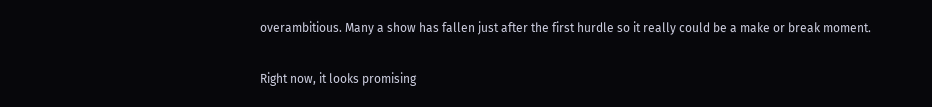overambitious. Many a show has fallen just after the first hurdle so it really could be a make or break moment.

Right now, it looks promising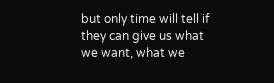but only time will tell if they can give us what we want, what we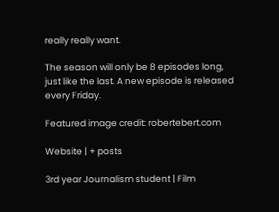really really want.

The season will only be 8 episodes long, just like the last. A new episode is released every Friday.

Featured image credit: robertebert.com

Website | + posts

3rd year Journalism student | Film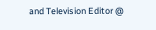and Television Editor @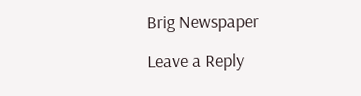Brig Newspaper

Leave a Reply